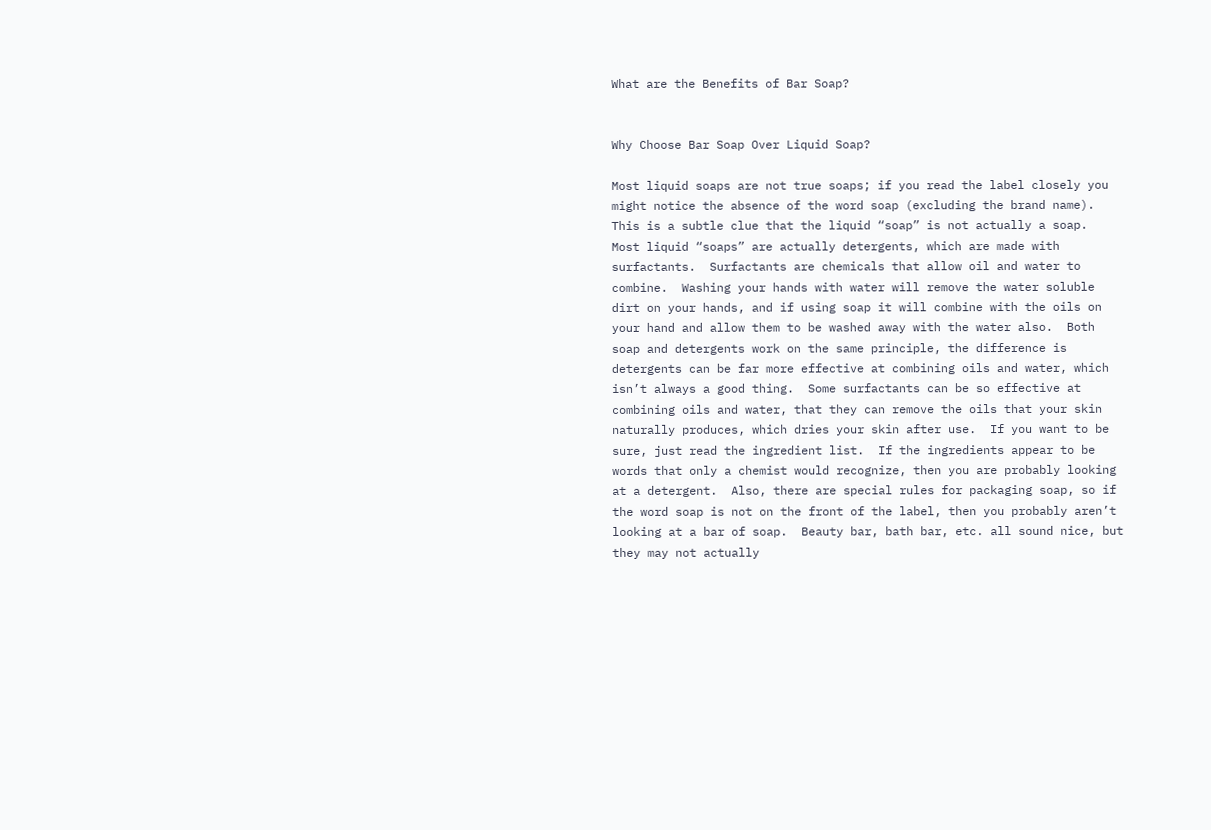What are the Benefits of Bar Soap?


Why Choose Bar Soap Over Liquid Soap?

Most liquid soaps are not true soaps; if you read the label closely you might notice the absence of the word soap (excluding the brand name).  This is a subtle clue that the liquid “soap” is not actually a soap.  Most liquid “soaps” are actually detergents, which are made with surfactants.  Surfactants are chemicals that allow oil and water to combine.  Washing your hands with water will remove the water soluble dirt on your hands, and if using soap it will combine with the oils on your hand and allow them to be washed away with the water also.  Both soap and detergents work on the same principle, the difference is detergents can be far more effective at combining oils and water, which isn’t always a good thing.  Some surfactants can be so effective at combining oils and water, that they can remove the oils that your skin naturally produces, which dries your skin after use.  If you want to be sure, just read the ingredient list.  If the ingredients appear to be words that only a chemist would recognize, then you are probably looking at a detergent.  Also, there are special rules for packaging soap, so if the word soap is not on the front of the label, then you probably aren’t looking at a bar of soap.  Beauty bar, bath bar, etc. all sound nice, but they may not actually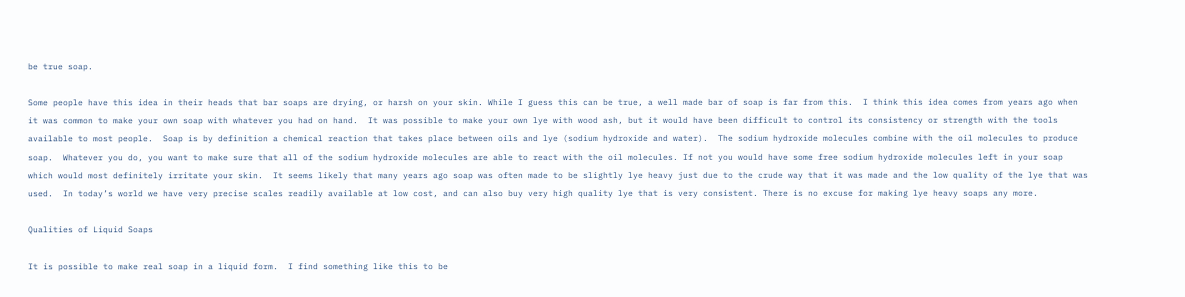be true soap.

Some people have this idea in their heads that bar soaps are drying, or harsh on your skin. While I guess this can be true, a well made bar of soap is far from this.  I think this idea comes from years ago when it was common to make your own soap with whatever you had on hand.  It was possible to make your own lye with wood ash, but it would have been difficult to control its consistency or strength with the tools available to most people.  Soap is by definition a chemical reaction that takes place between oils and lye (sodium hydroxide and water).  The sodium hydroxide molecules combine with the oil molecules to produce soap.  Whatever you do, you want to make sure that all of the sodium hydroxide molecules are able to react with the oil molecules. If not you would have some free sodium hydroxide molecules left in your soap which would most definitely irritate your skin.  It seems likely that many years ago soap was often made to be slightly lye heavy just due to the crude way that it was made and the low quality of the lye that was used.  In today’s world we have very precise scales readily available at low cost, and can also buy very high quality lye that is very consistent. There is no excuse for making lye heavy soaps any more.

Qualities of Liquid Soaps

It is possible to make real soap in a liquid form.  I find something like this to be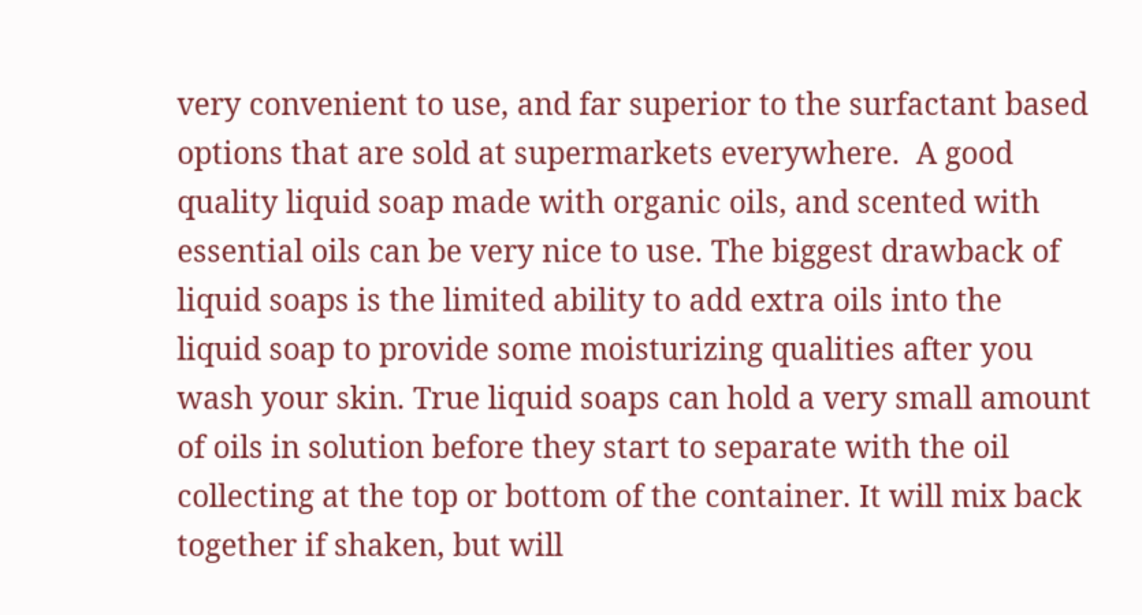very convenient to use, and far superior to the surfactant based options that are sold at supermarkets everywhere.  A good quality liquid soap made with organic oils, and scented with essential oils can be very nice to use. The biggest drawback of liquid soaps is the limited ability to add extra oils into the liquid soap to provide some moisturizing qualities after you wash your skin. True liquid soaps can hold a very small amount of oils in solution before they start to separate with the oil collecting at the top or bottom of the container. It will mix back together if shaken, but will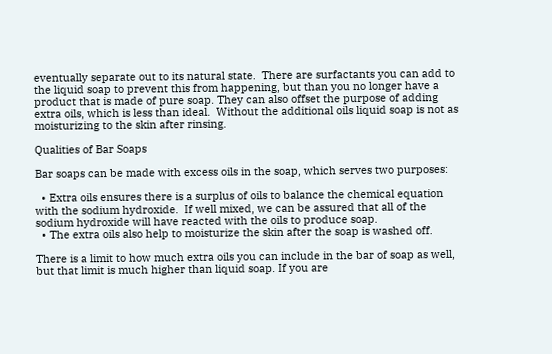eventually separate out to its natural state.  There are surfactants you can add to the liquid soap to prevent this from happening, but than you no longer have a product that is made of pure soap. They can also offset the purpose of adding extra oils, which is less than ideal.  Without the additional oils liquid soap is not as moisturizing to the skin after rinsing.

Qualities of Bar Soaps

Bar soaps can be made with excess oils in the soap, which serves two purposes:

  • Extra oils ensures there is a surplus of oils to balance the chemical equation with the sodium hydroxide.  If well mixed, we can be assured that all of the sodium hydroxide will have reacted with the oils to produce soap.
  • The extra oils also help to moisturize the skin after the soap is washed off.

There is a limit to how much extra oils you can include in the bar of soap as well, but that limit is much higher than liquid soap. If you are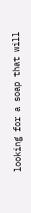looking for a soap that will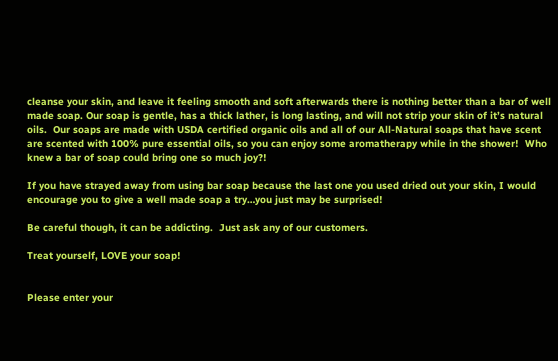cleanse your skin, and leave it feeling smooth and soft afterwards there is nothing better than a bar of well made soap. Our soap is gentle, has a thick lather, is long lasting, and will not strip your skin of it’s natural oils.  Our soaps are made with USDA certified organic oils and all of our All-Natural soaps that have scent are scented with 100% pure essential oils, so you can enjoy some aromatherapy while in the shower!  Who knew a bar of soap could bring one so much joy?!

If you have strayed away from using bar soap because the last one you used dried out your skin, I would encourage you to give a well made soap a try…you just may be surprised!

Be careful though, it can be addicting.  Just ask any of our customers.

Treat yourself, LOVE your soap!


Please enter your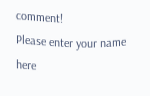comment!
Please enter your name here